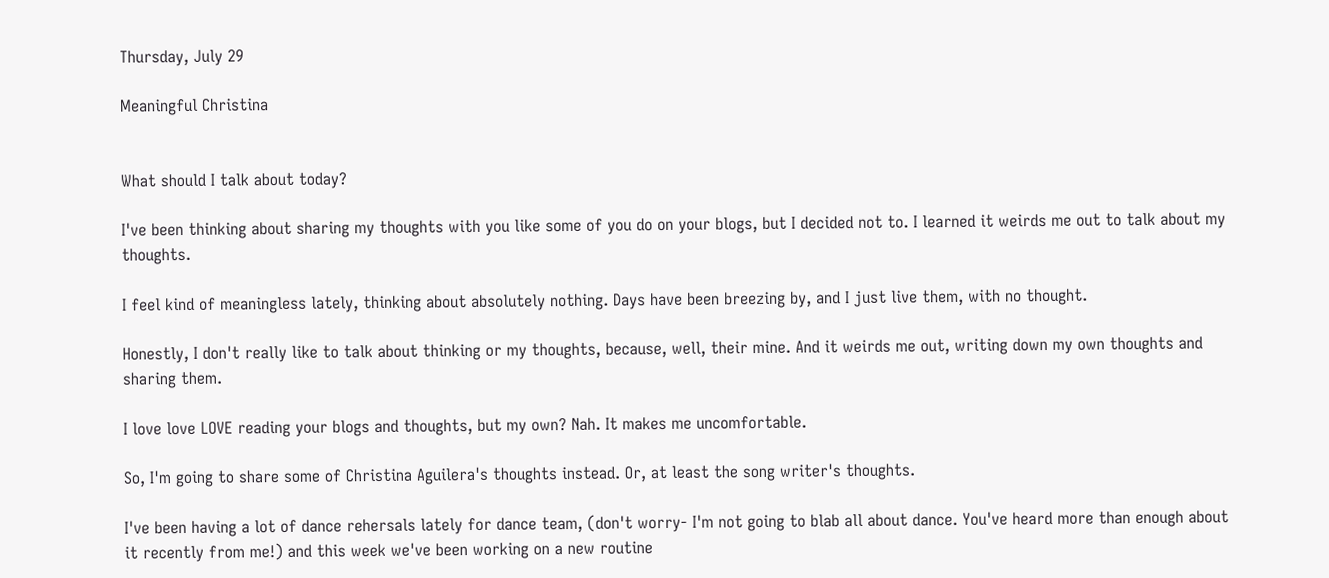Thursday, July 29

Meaningful Christina


What should I talk about today?

I've been thinking about sharing my thoughts with you like some of you do on your blogs, but I decided not to. I learned it weirds me out to talk about my thoughts.

I feel kind of meaningless lately, thinking about absolutely nothing. Days have been breezing by, and I just live them, with no thought.

Honestly, I don't really like to talk about thinking or my thoughts, because, well, their mine. And it weirds me out, writing down my own thoughts and sharing them.

I love love LOVE reading your blogs and thoughts, but my own? Nah. It makes me uncomfortable.

So, I'm going to share some of Christina Aguilera's thoughts instead. Or, at least the song writer's thoughts.

I've been having a lot of dance rehersals lately for dance team, (don't worry- I'm not going to blab all about dance. You've heard more than enough about it recently from me!) and this week we've been working on a new routine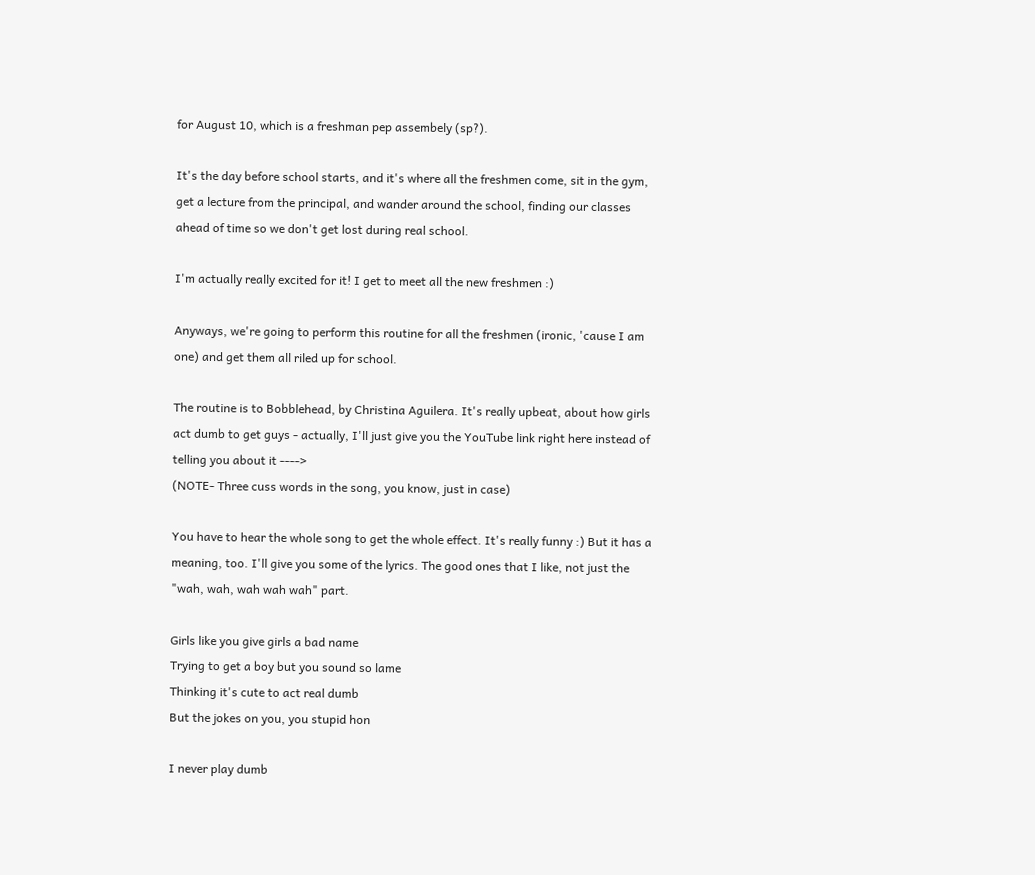for August 10, which is a freshman pep assembely (sp?).

It's the day before school starts, and it's where all the freshmen come, sit in the gym, get a lecture from the principal, and wander around the school, finding our classes ahead of time so we don't get lost during real school.

I'm actually really excited for it! I get to meet all the new freshmen :)

Anyways, we're going to perform this routine for all the freshmen (ironic, 'cause I am one) and get them all riled up for school.

The routine is to Bobblehead, by Christina Aguilera. It's really upbeat, about how girls act dumb to get guys - actually, I'll just give you the YouTube link right here instead of telling you about it ---->
(NOTE- Three cuss words in the song, you know, just in case)

You have to hear the whole song to get the whole effect. It's really funny :) But it has a meaning, too. I'll give you some of the lyrics. The good ones that I like, not just the "wah, wah, wah wah wah" part.

Girls like you give girls a bad name
Trying to get a boy but you sound so lame
Thinking it's cute to act real dumb
But the jokes on you, you stupid hon

I never play dumb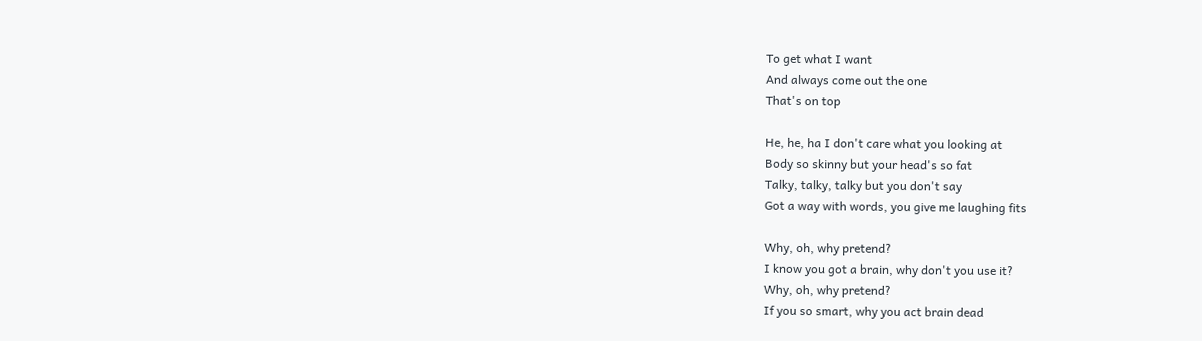To get what I want
And always come out the one
That's on top

He, he, ha I don't care what you looking at
Body so skinny but your head's so fat
Talky, talky, talky but you don't say
Got a way with words, you give me laughing fits

Why, oh, why pretend?
I know you got a brain, why don't you use it?
Why, oh, why pretend?
If you so smart, why you act brain dead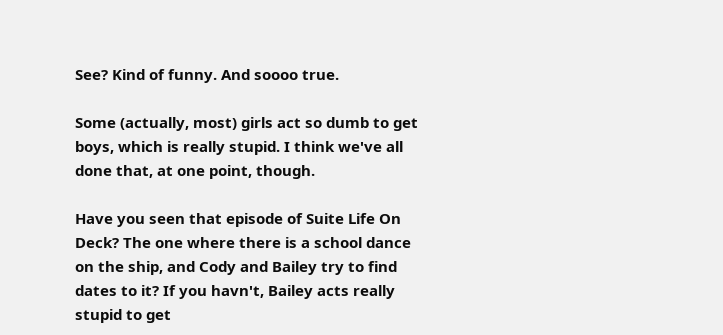See? Kind of funny. And soooo true.

Some (actually, most) girls act so dumb to get boys, which is really stupid. I think we've all done that, at one point, though.

Have you seen that episode of Suite Life On Deck? The one where there is a school dance on the ship, and Cody and Bailey try to find dates to it? If you havn't, Bailey acts really stupid to get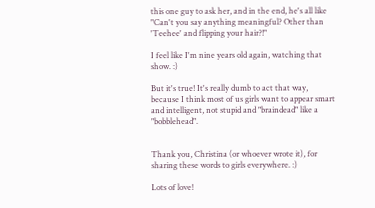this one guy to ask her, and in the end, he's all like "Can't you say anything meaningful? Other than 'Teehee' and flipping your hair?!"

I feel like I'm nine years old again, watching that show. :)

But it's true! It's really dumb to act that way, because I think most of us girls want to appear smart and intelligent, not stupid and "braindead" like a "bobblehead".


Thank you, Christina (or whoever wrote it), for sharing these words to girls everywhere. :)

Lots of love!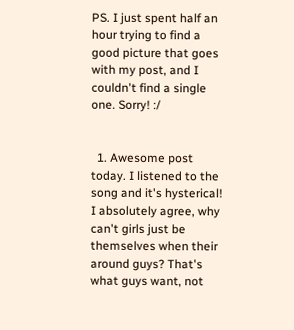PS. I just spent half an hour trying to find a good picture that goes with my post, and I couldn't find a single one. Sorry! :/


  1. Awesome post today. I listened to the song and it's hysterical! I absolutely agree, why can't girls just be themselves when their around guys? That's what guys want, not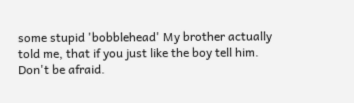some stupid 'bobblehead' My brother actually told me, that if you just like the boy tell him. Don't be afraid.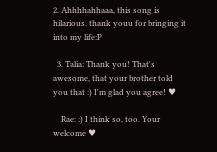2. Ahhhhahhaaa, this song is hilarious. thank youu for bringing it into my life:P

  3. Talia: Thank you! That's awesome, that your brother told you that :) I'm glad you agree! ♥

    Rae: :) I think so, too. Your welcome ♥